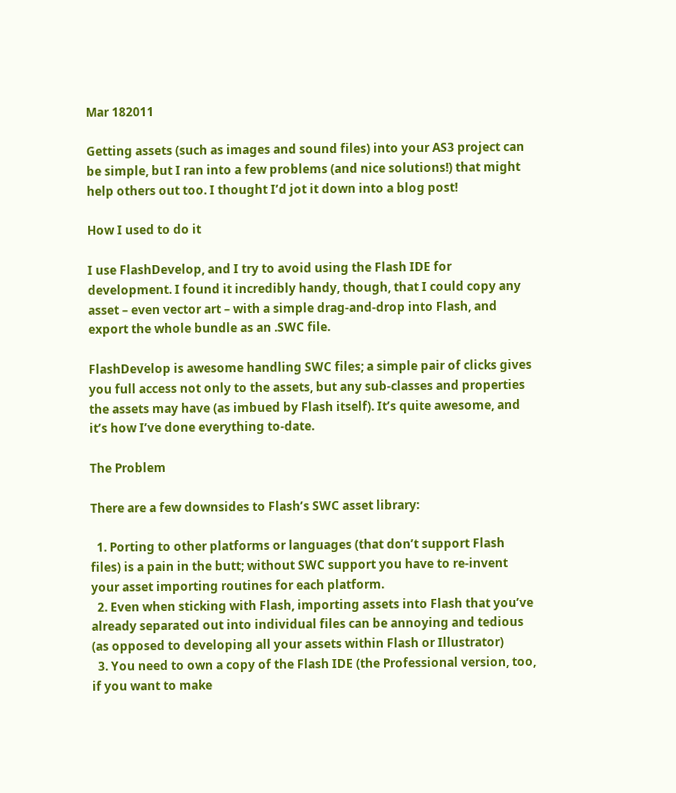Mar 182011

Getting assets (such as images and sound files) into your AS3 project can be simple, but I ran into a few problems (and nice solutions!) that might help others out too. I thought I’d jot it down into a blog post!

How I used to do it

I use FlashDevelop, and I try to avoid using the Flash IDE for development. I found it incredibly handy, though, that I could copy any asset – even vector art – with a simple drag-and-drop into Flash, and export the whole bundle as an .SWC file.

FlashDevelop is awesome handling SWC files; a simple pair of clicks gives you full access not only to the assets, but any sub-classes and properties the assets may have (as imbued by Flash itself). It’s quite awesome, and it’s how I’ve done everything to-date.

The Problem

There are a few downsides to Flash’s SWC asset library:

  1. Porting to other platforms or languages (that don’t support Flash files) is a pain in the butt; without SWC support you have to re-invent your asset importing routines for each platform.
  2. Even when sticking with Flash, importing assets into Flash that you’ve already separated out into individual files can be annoying and tedious (as opposed to developing all your assets within Flash or Illustrator)
  3. You need to own a copy of the Flash IDE (the Professional version, too, if you want to make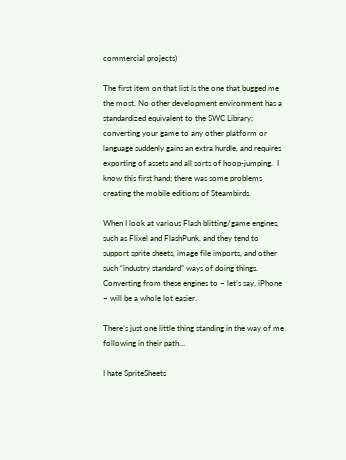commercial projects)

The first item on that list is the one that bugged me the most. No other development environment has a standardized equivalent to the SWC Library; converting your game to any other platform or language suddenly gains an extra hurdle, and requires exporting of assets and all sorts of hoop-jumping.  I know this first hand; there was some problems creating the mobile editions of Steambirds.

When I look at various Flash blitting/game engines, such as Flixel and FlashPunk, and they tend to support sprite sheets, image file imports, and other such “industry standard” ways of doing things. Converting from these engines to – let’s say, iPhone – will be a whole lot easier.

There’s just one little thing standing in the way of me following in their path…

I hate SpriteSheets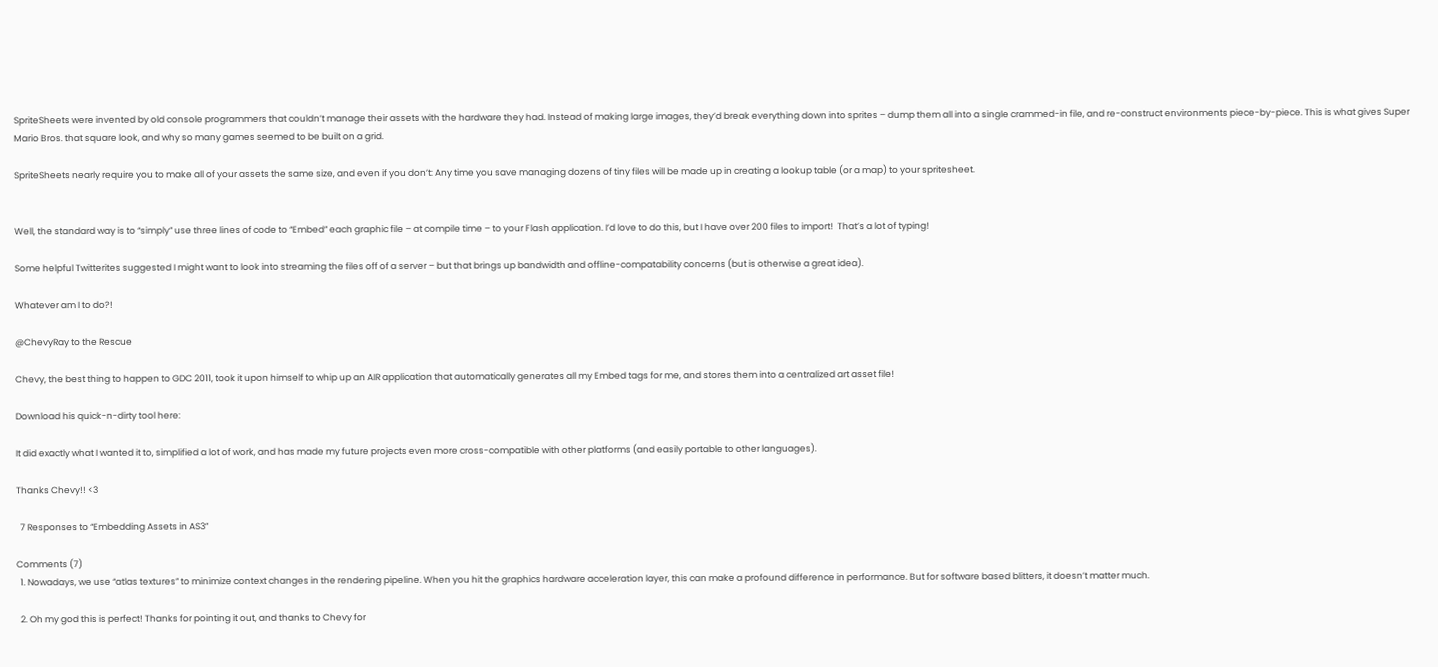SpriteSheets were invented by old console programmers that couldn’t manage their assets with the hardware they had. Instead of making large images, they’d break everything down into sprites – dump them all into a single crammed-in file, and re-construct environments piece-by-piece. This is what gives Super Mario Bros. that square look, and why so many games seemed to be built on a grid.

SpriteSheets nearly require you to make all of your assets the same size, and even if you don’t: Any time you save managing dozens of tiny files will be made up in creating a lookup table (or a map) to your spritesheet.


Well, the standard way is to “simply” use three lines of code to “Embed” each graphic file – at compile time – to your Flash application. I’d love to do this, but I have over 200 files to import!  That’s a lot of typing!

Some helpful Twitterites suggested I might want to look into streaming the files off of a server – but that brings up bandwidth and offline-compatability concerns (but is otherwise a great idea).

Whatever am I to do?!

@ChevyRay to the Rescue

Chevy, the best thing to happen to GDC 2011, took it upon himself to whip up an AIR application that automatically generates all my Embed tags for me, and stores them into a centralized art asset file!

Download his quick-n-dirty tool here:

It did exactly what I wanted it to, simplified a lot of work, and has made my future projects even more cross-compatible with other platforms (and easily portable to other languages).

Thanks Chevy!! <3

  7 Responses to “Embedding Assets in AS3”

Comments (7)
  1. Nowadays, we use “atlas textures” to minimize context changes in the rendering pipeline. When you hit the graphics hardware acceleration layer, this can make a profound difference in performance. But for software based blitters, it doesn’t matter much.

  2. Oh my god this is perfect! Thanks for pointing it out, and thanks to Chevy for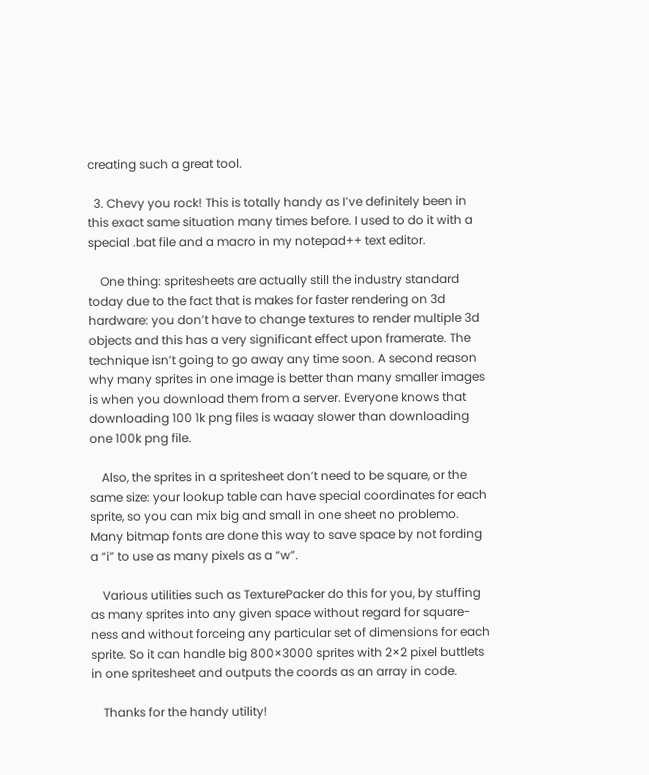creating such a great tool.

  3. Chevy you rock! This is totally handy as I’ve definitely been in this exact same situation many times before. I used to do it with a special .bat file and a macro in my notepad++ text editor.

    One thing: spritesheets are actually still the industry standard today due to the fact that is makes for faster rendering on 3d hardware: you don’t have to change textures to render multiple 3d objects and this has a very significant effect upon framerate. The technique isn’t going to go away any time soon. A second reason why many sprites in one image is better than many smaller images is when you download them from a server. Everyone knows that downloading 100 1k png files is waaay slower than downloading one 100k png file.

    Also, the sprites in a spritesheet don’t need to be square, or the same size: your lookup table can have special coordinates for each sprite, so you can mix big and small in one sheet no problemo. Many bitmap fonts are done this way to save space by not fording a “i” to use as many pixels as a “w”.

    Various utilities such as TexturePacker do this for you, by stuffing as many sprites into any given space without regard for square-ness and without forceing any particular set of dimensions for each sprite. So it can handle big 800×3000 sprites with 2×2 pixel buttlets in one spritesheet and outputs the coords as an array in code.

    Thanks for the handy utility!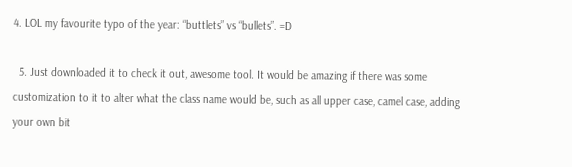4. LOL my favourite typo of the year: “buttlets” vs “bullets”. =D

  5. Just downloaded it to check it out, awesome tool. It would be amazing if there was some customization to it to alter what the class name would be, such as all upper case, camel case, adding your own bit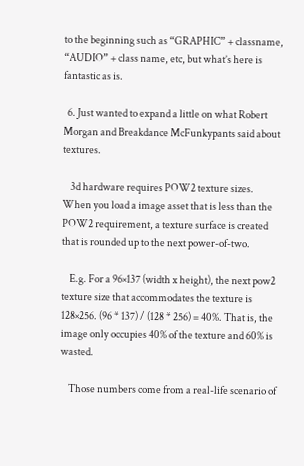to the beginning such as “GRAPHIC” + classname, “AUDIO” + class name, etc, but what’s here is fantastic as is.

  6. Just wanted to expand a little on what Robert Morgan and Breakdance McFunkypants said about textures.

    3d hardware requires POW2 texture sizes. When you load a image asset that is less than the POW2 requirement, a texture surface is created that is rounded up to the next power-of-two.

    E.g. For a 96×137 (width x height), the next pow2 texture size that accommodates the texture is 128×256. (96 * 137) / (128 * 256) = 40%. That is, the image only occupies 40% of the texture and 60% is wasted.

    Those numbers come from a real-life scenario of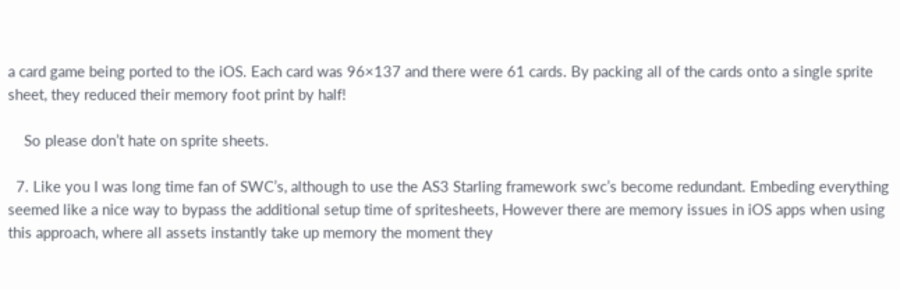a card game being ported to the iOS. Each card was 96×137 and there were 61 cards. By packing all of the cards onto a single sprite sheet, they reduced their memory foot print by half!

    So please don’t hate on sprite sheets.

  7. Like you I was long time fan of SWC’s, although to use the AS3 Starling framework swc’s become redundant. Embeding everything seemed like a nice way to bypass the additional setup time of spritesheets, However there are memory issues in iOS apps when using this approach, where all assets instantly take up memory the moment they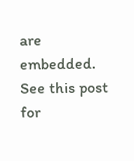are embedded. See this post for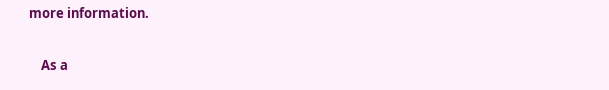more information.

    As a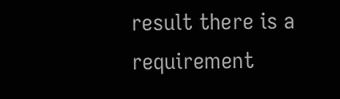result there is a requirement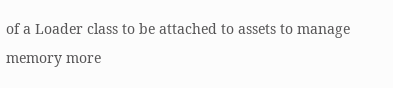of a Loader class to be attached to assets to manage memory more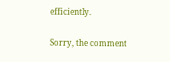efficiently.

Sorry, the comment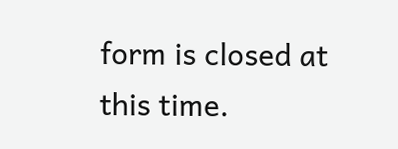form is closed at this time.